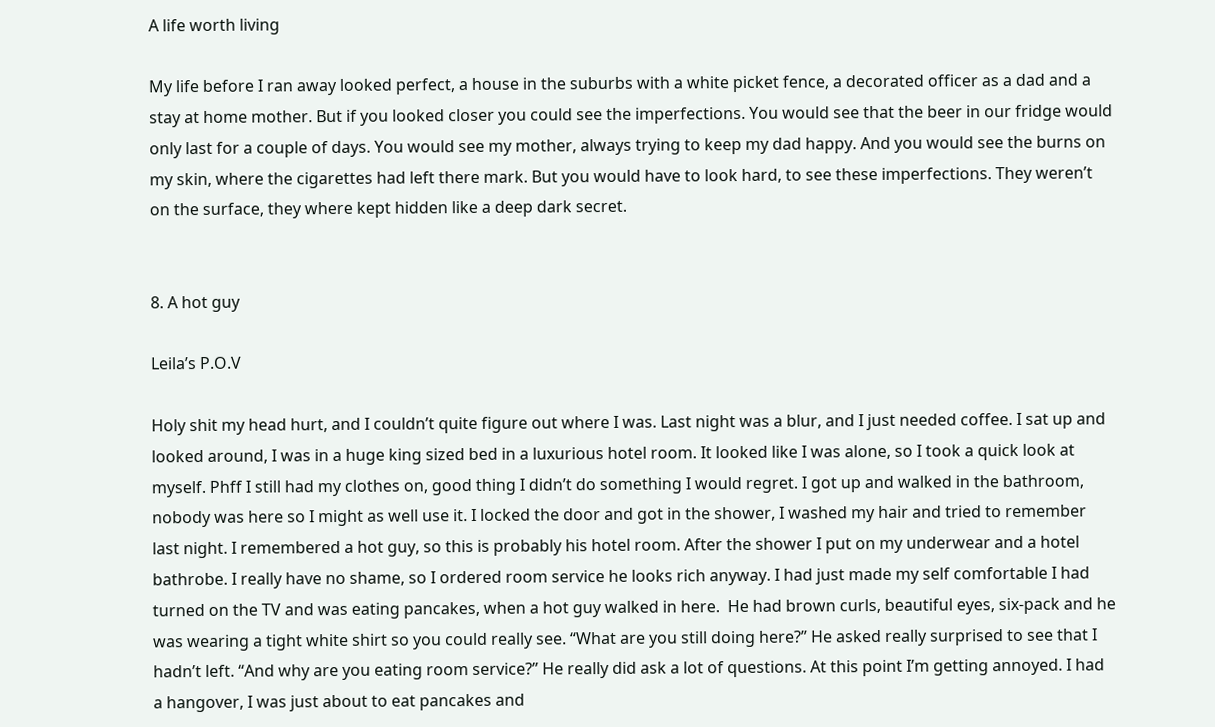A life worth living

My life before I ran away looked perfect, a house in the suburbs with a white picket fence, a decorated officer as a dad and a stay at home mother. But if you looked closer you could see the imperfections. You would see that the beer in our fridge would only last for a couple of days. You would see my mother, always trying to keep my dad happy. And you would see the burns on my skin, where the cigarettes had left there mark. But you would have to look hard, to see these imperfections. They weren’t on the surface, they where kept hidden like a deep dark secret.


8. A hot guy

Leila’s P.O.V

Holy shit my head hurt, and I couldn’t quite figure out where I was. Last night was a blur, and I just needed coffee. I sat up and looked around, I was in a huge king sized bed in a luxurious hotel room. It looked like I was alone, so I took a quick look at myself. Phff I still had my clothes on, good thing I didn’t do something I would regret. I got up and walked in the bathroom, nobody was here so I might as well use it. I locked the door and got in the shower, I washed my hair and tried to remember last night. I remembered a hot guy, so this is probably his hotel room. After the shower I put on my underwear and a hotel bathrobe. I really have no shame, so I ordered room service he looks rich anyway. I had just made my self comfortable I had turned on the TV and was eating pancakes, when a hot guy walked in here.  He had brown curls, beautiful eyes, six-pack and he was wearing a tight white shirt so you could really see. “What are you still doing here?” He asked really surprised to see that I hadn’t left. “And why are you eating room service?” He really did ask a lot of questions. At this point I’m getting annoyed. I had a hangover, I was just about to eat pancakes and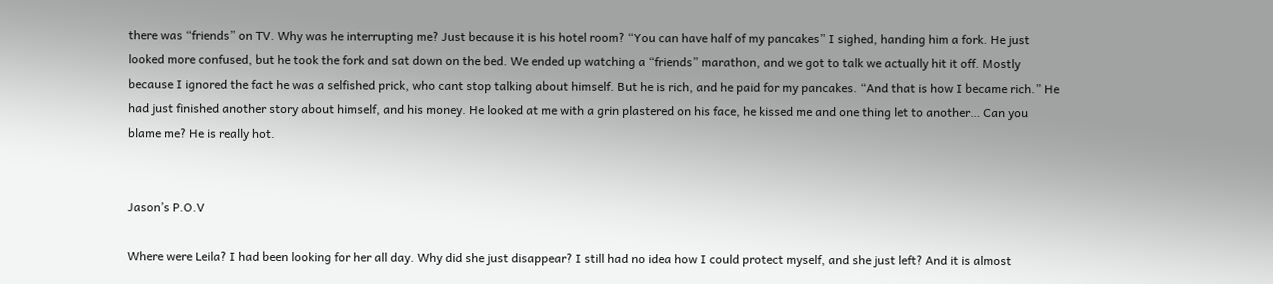there was “friends” on TV. Why was he interrupting me? Just because it is his hotel room? “You can have half of my pancakes” I sighed, handing him a fork. He just looked more confused, but he took the fork and sat down on the bed. We ended up watching a “friends” marathon, and we got to talk we actually hit it off. Mostly because I ignored the fact he was a selfished prick, who cant stop talking about himself. But he is rich, and he paid for my pancakes. “And that is how I became rich.” He had just finished another story about himself, and his money. He looked at me with a grin plastered on his face, he kissed me and one thing let to another… Can you blame me? He is really hot.


Jason’s P.O.V

Where were Leila? I had been looking for her all day. Why did she just disappear? I still had no idea how I could protect myself, and she just left? And it is almost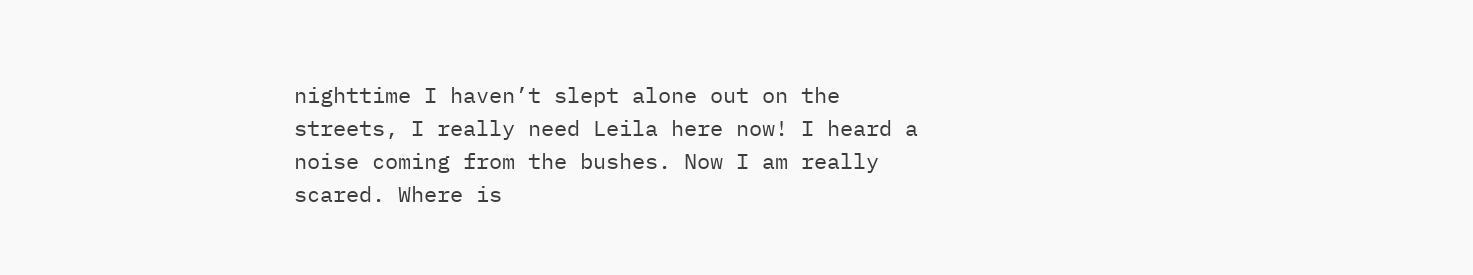nighttime I haven’t slept alone out on the streets, I really need Leila here now! I heard a noise coming from the bushes. Now I am really scared. Where is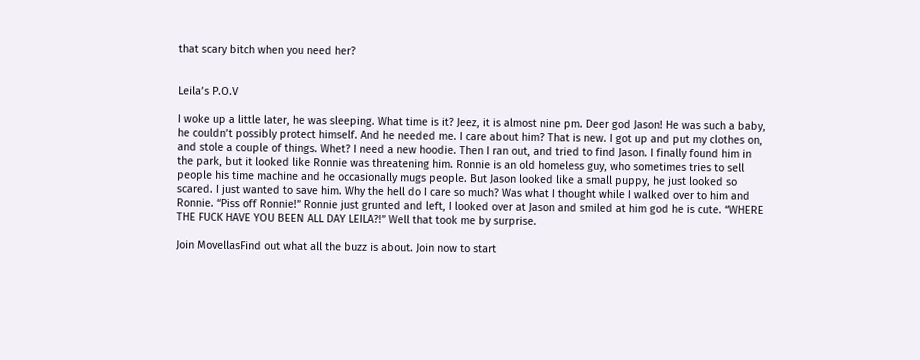that scary bitch when you need her?


Leila’s P.O.V

I woke up a little later, he was sleeping. What time is it? Jeez, it is almost nine pm. Deer god Jason! He was such a baby, he couldn’t possibly protect himself. And he needed me. I care about him? That is new. I got up and put my clothes on, and stole a couple of things. Whet? I need a new hoodie. Then I ran out, and tried to find Jason. I finally found him in the park, but it looked like Ronnie was threatening him. Ronnie is an old homeless guy, who sometimes tries to sell people his time machine and he occasionally mugs people. But Jason looked like a small puppy, he just looked so scared. I just wanted to save him. Why the hell do I care so much? Was what I thought while I walked over to him and Ronnie. “Piss off Ronnie!” Ronnie just grunted and left, I looked over at Jason and smiled at him god he is cute. “WHERE THE FUCK HAVE YOU BEEN ALL DAY LEILA?!” Well that took me by surprise.

Join MovellasFind out what all the buzz is about. Join now to start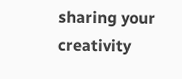sharing your creativity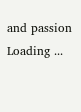and passion
Loading ...